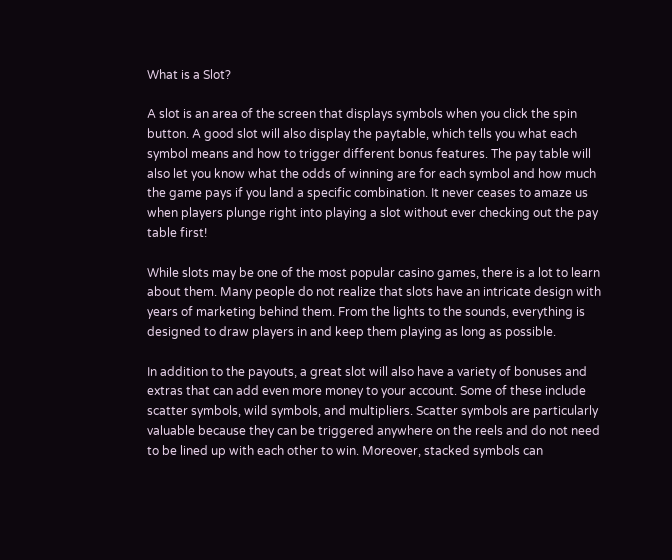What is a Slot?

A slot is an area of the screen that displays symbols when you click the spin button. A good slot will also display the paytable, which tells you what each symbol means and how to trigger different bonus features. The pay table will also let you know what the odds of winning are for each symbol and how much the game pays if you land a specific combination. It never ceases to amaze us when players plunge right into playing a slot without ever checking out the pay table first!

While slots may be one of the most popular casino games, there is a lot to learn about them. Many people do not realize that slots have an intricate design with years of marketing behind them. From the lights to the sounds, everything is designed to draw players in and keep them playing as long as possible.

In addition to the payouts, a great slot will also have a variety of bonuses and extras that can add even more money to your account. Some of these include scatter symbols, wild symbols, and multipliers. Scatter symbols are particularly valuable because they can be triggered anywhere on the reels and do not need to be lined up with each other to win. Moreover, stacked symbols can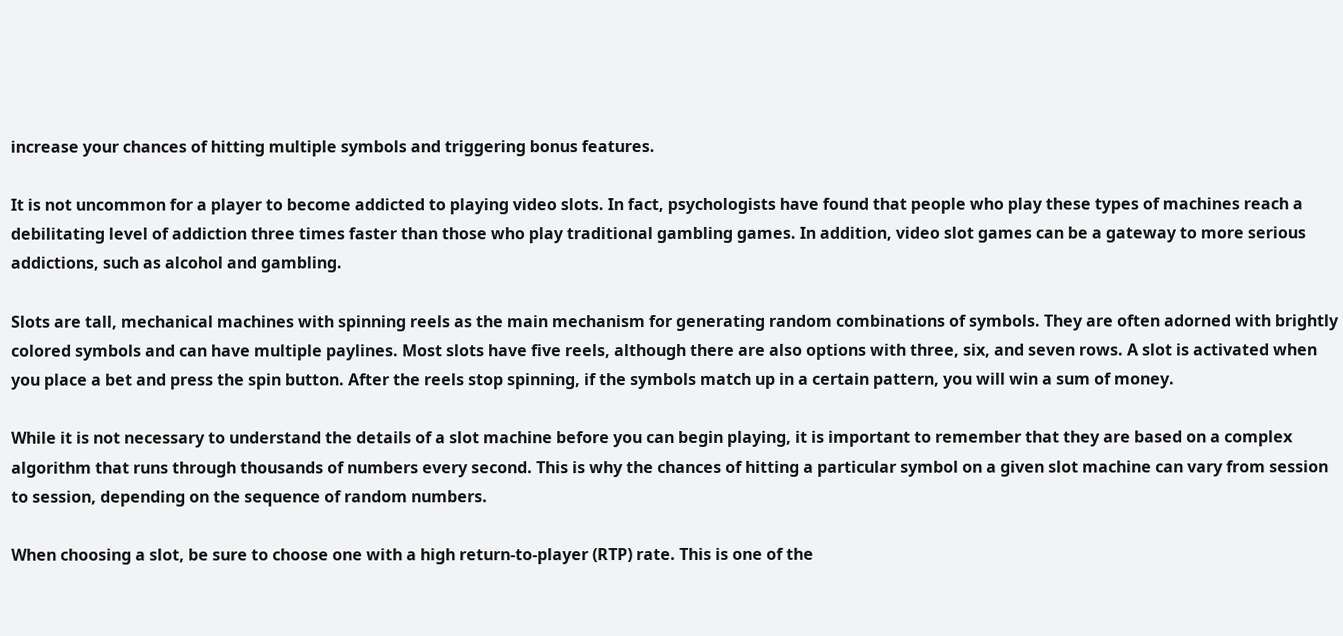increase your chances of hitting multiple symbols and triggering bonus features.

It is not uncommon for a player to become addicted to playing video slots. In fact, psychologists have found that people who play these types of machines reach a debilitating level of addiction three times faster than those who play traditional gambling games. In addition, video slot games can be a gateway to more serious addictions, such as alcohol and gambling.

Slots are tall, mechanical machines with spinning reels as the main mechanism for generating random combinations of symbols. They are often adorned with brightly colored symbols and can have multiple paylines. Most slots have five reels, although there are also options with three, six, and seven rows. A slot is activated when you place a bet and press the spin button. After the reels stop spinning, if the symbols match up in a certain pattern, you will win a sum of money.

While it is not necessary to understand the details of a slot machine before you can begin playing, it is important to remember that they are based on a complex algorithm that runs through thousands of numbers every second. This is why the chances of hitting a particular symbol on a given slot machine can vary from session to session, depending on the sequence of random numbers.

When choosing a slot, be sure to choose one with a high return-to-player (RTP) rate. This is one of the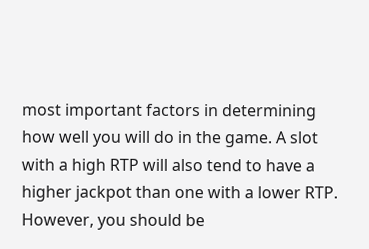most important factors in determining how well you will do in the game. A slot with a high RTP will also tend to have a higher jackpot than one with a lower RTP. However, you should be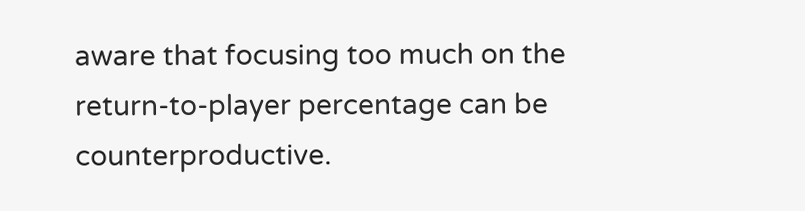aware that focusing too much on the return-to-player percentage can be counterproductive.